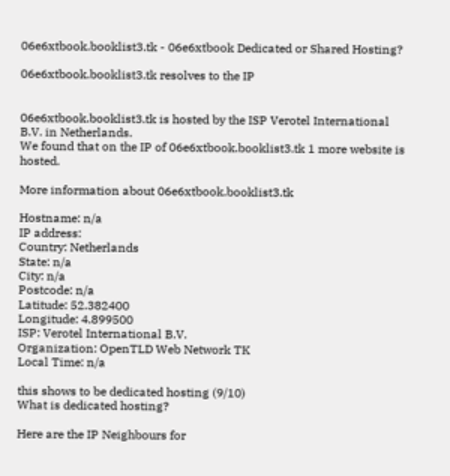06e6xtbook.booklist3.tk - 06e6xtbook Dedicated or Shared Hosting?

06e6xtbook.booklist3.tk resolves to the IP


06e6xtbook.booklist3.tk is hosted by the ISP Verotel International B.V. in Netherlands.
We found that on the IP of 06e6xtbook.booklist3.tk 1 more website is hosted.

More information about 06e6xtbook.booklist3.tk

Hostname: n/a
IP address:
Country: Netherlands
State: n/a
City: n/a
Postcode: n/a
Latitude: 52.382400
Longitude: 4.899500
ISP: Verotel International B.V.
Organization: OpenTLD Web Network TK
Local Time: n/a

this shows to be dedicated hosting (9/10)
What is dedicated hosting?

Here are the IP Neighbours for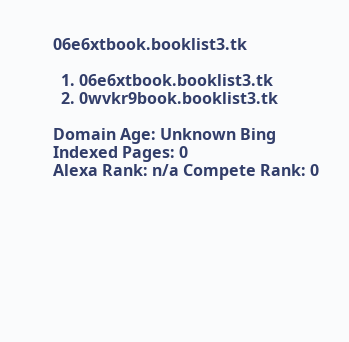06e6xtbook.booklist3.tk

  1. 06e6xtbook.booklist3.tk
  2. 0wvkr9book.booklist3.tk

Domain Age: Unknown Bing Indexed Pages: 0
Alexa Rank: n/a Compete Rank: 0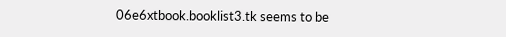06e6xtbook.booklist3.tk seems to be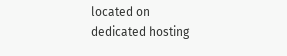located on dedicated hosting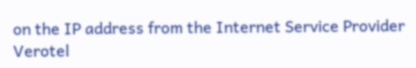on the IP address from the Internet Service Provider Verotel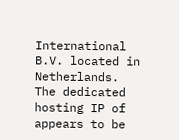International B.V. located in Netherlands. The dedicated hosting IP of appears to be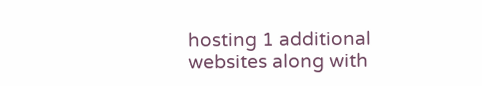hosting 1 additional websites along with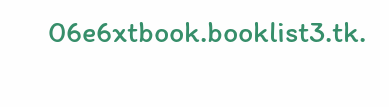06e6xtbook.booklist3.tk.